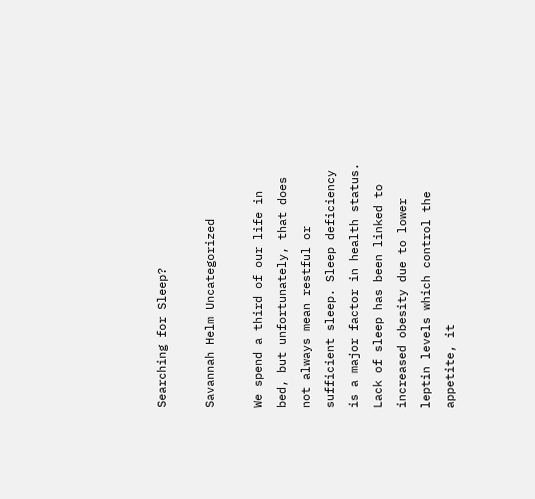Searching for Sleep?

Savannah Helm Uncategorized

We spend a third of our life in bed, but unfortunately, that does not always mean restful or sufficient sleep. Sleep deficiency is a major factor in health status. Lack of sleep has been linked to increased obesity due to lower leptin levels which control the appetite, it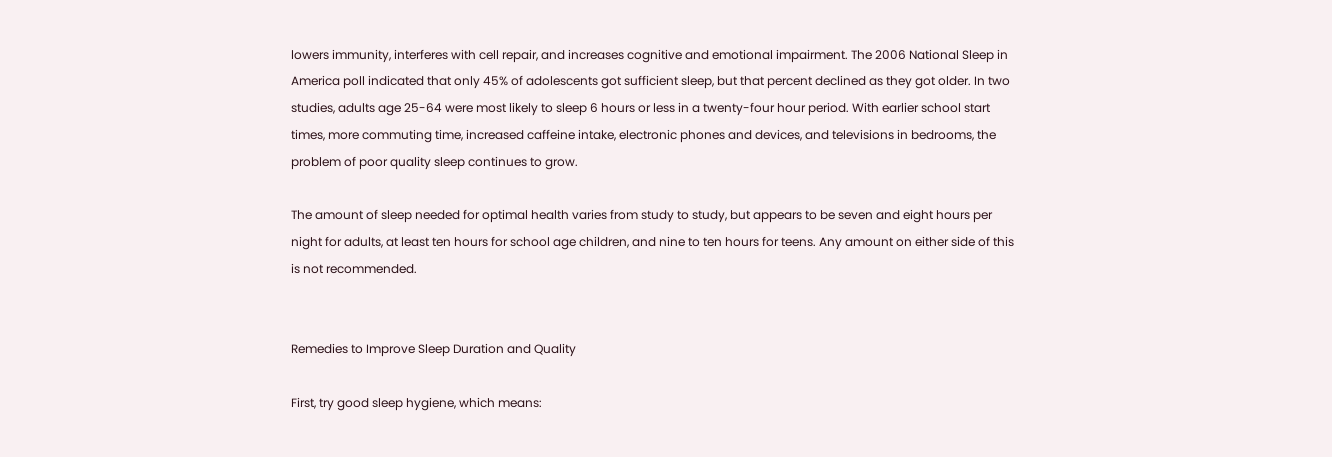lowers immunity, interferes with cell repair, and increases cognitive and emotional impairment. The 2006 National Sleep in America poll indicated that only 45% of adolescents got sufficient sleep, but that percent declined as they got older. In two studies, adults age 25-64 were most likely to sleep 6 hours or less in a twenty-four hour period. With earlier school start times, more commuting time, increased caffeine intake, electronic phones and devices, and televisions in bedrooms, the problem of poor quality sleep continues to grow.

The amount of sleep needed for optimal health varies from study to study, but appears to be seven and eight hours per night for adults, at least ten hours for school age children, and nine to ten hours for teens. Any amount on either side of this is not recommended.


Remedies to Improve Sleep Duration and Quality

First, try good sleep hygiene, which means: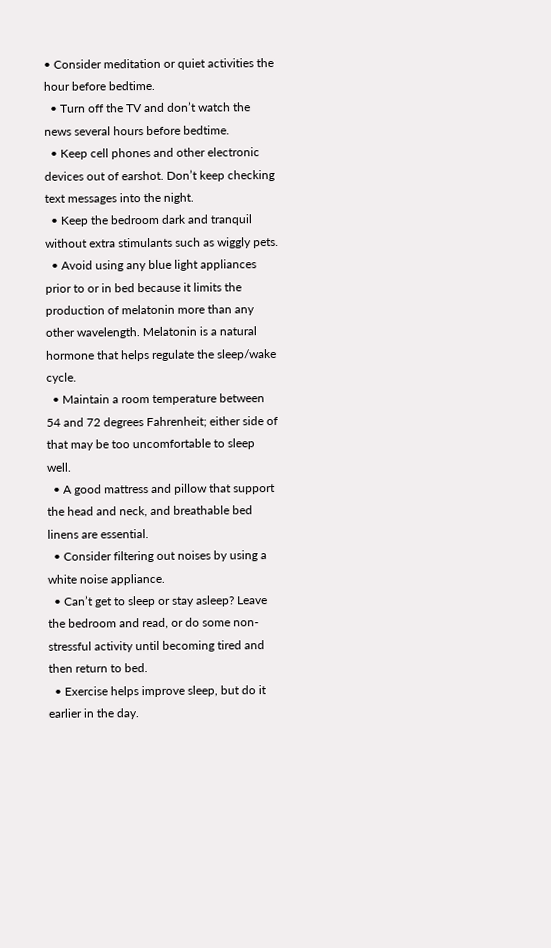• Consider meditation or quiet activities the hour before bedtime.
  • Turn off the TV and don’t watch the news several hours before bedtime.
  • Keep cell phones and other electronic devices out of earshot. Don’t keep checking text messages into the night.
  • Keep the bedroom dark and tranquil without extra stimulants such as wiggly pets.
  • Avoid using any blue light appliances prior to or in bed because it limits the production of melatonin more than any other wavelength. Melatonin is a natural hormone that helps regulate the sleep/wake cycle.
  • Maintain a room temperature between 54 and 72 degrees Fahrenheit; either side of that may be too uncomfortable to sleep well.
  • A good mattress and pillow that support the head and neck, and breathable bed linens are essential.
  • Consider filtering out noises by using a white noise appliance.
  • Can’t get to sleep or stay asleep? Leave the bedroom and read, or do some non-stressful activity until becoming tired and then return to bed.
  • Exercise helps improve sleep, but do it earlier in the day.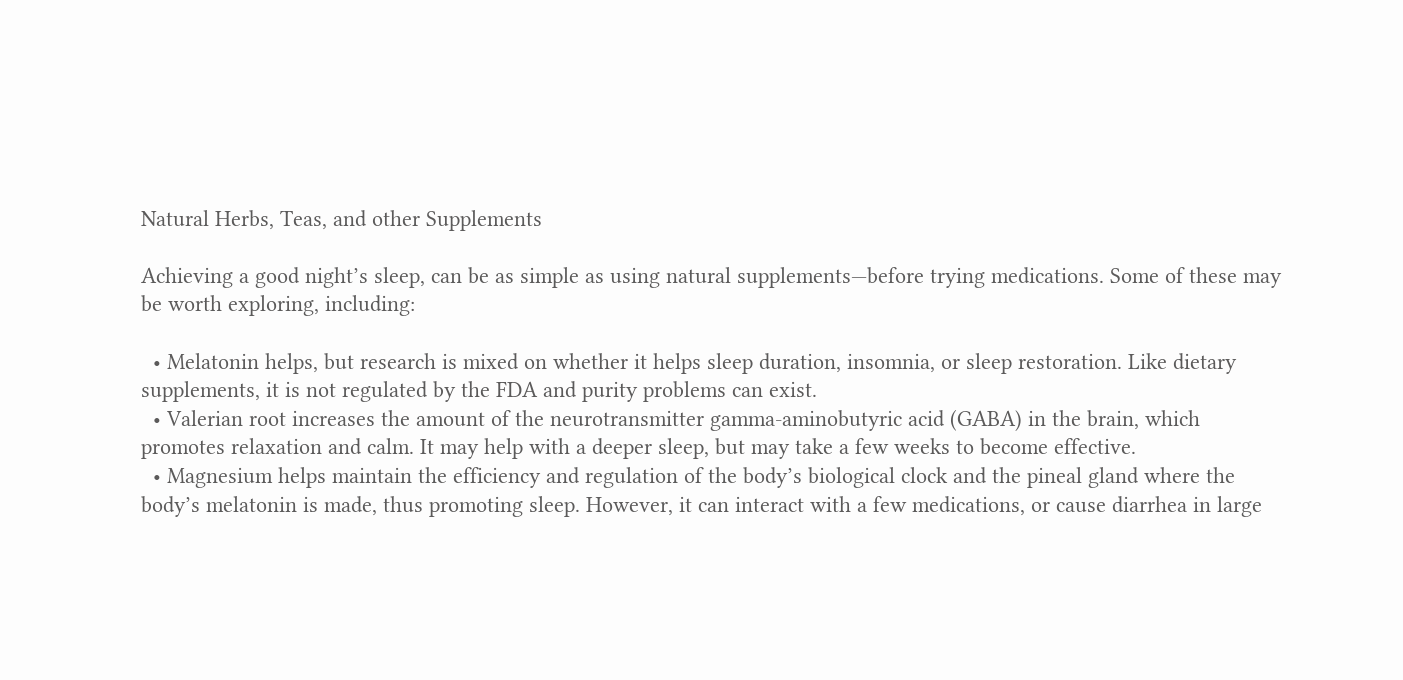Natural Herbs, Teas, and other Supplements

Achieving a good night’s sleep, can be as simple as using natural supplements—before trying medications. Some of these may be worth exploring, including:

  • Melatonin helps, but research is mixed on whether it helps sleep duration, insomnia, or sleep restoration. Like dietary supplements, it is not regulated by the FDA and purity problems can exist.
  • Valerian root increases the amount of the neurotransmitter gamma-aminobutyric acid (GABA) in the brain, which promotes relaxation and calm. It may help with a deeper sleep, but may take a few weeks to become effective.
  • Magnesium helps maintain the efficiency and regulation of the body’s biological clock and the pineal gland where the body’s melatonin is made, thus promoting sleep. However, it can interact with a few medications, or cause diarrhea in large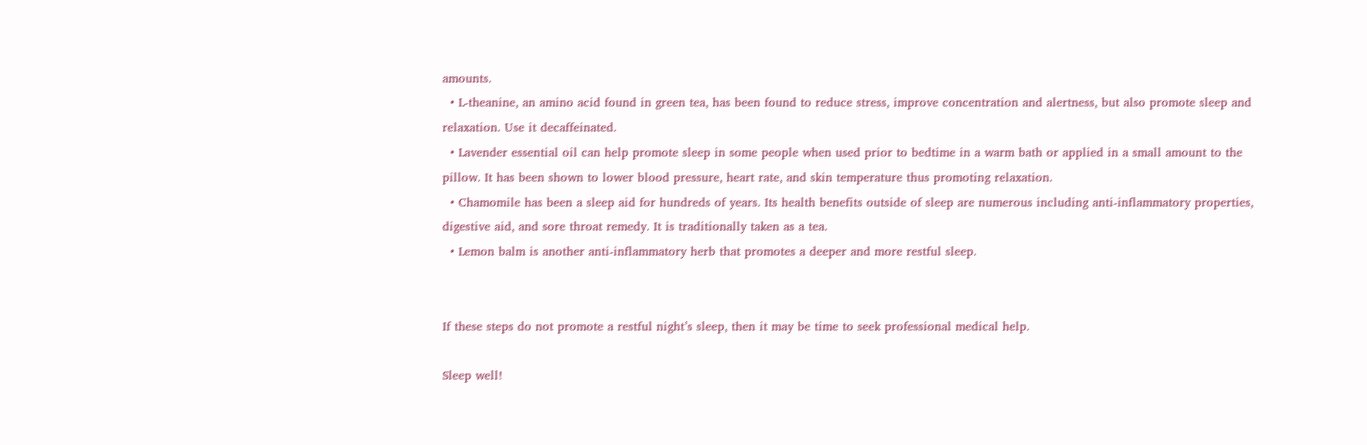amounts.
  • L-theanine, an amino acid found in green tea, has been found to reduce stress, improve concentration and alertness, but also promote sleep and relaxation. Use it decaffeinated.
  • Lavender essential oil can help promote sleep in some people when used prior to bedtime in a warm bath or applied in a small amount to the pillow. It has been shown to lower blood pressure, heart rate, and skin temperature thus promoting relaxation.
  • Chamomile has been a sleep aid for hundreds of years. Its health benefits outside of sleep are numerous including anti-inflammatory properties, digestive aid, and sore throat remedy. It is traditionally taken as a tea.
  • Lemon balm is another anti-inflammatory herb that promotes a deeper and more restful sleep.


If these steps do not promote a restful night’s sleep, then it may be time to seek professional medical help.

Sleep well!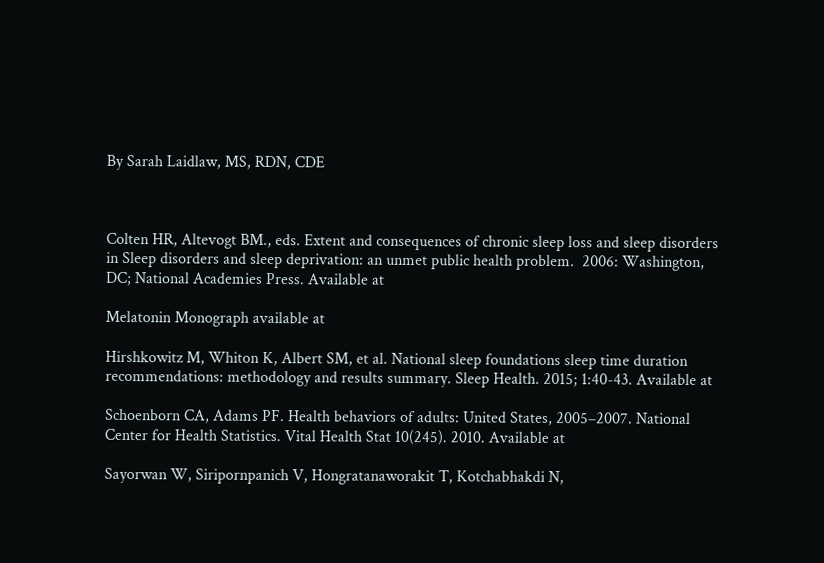By Sarah Laidlaw, MS, RDN, CDE



Colten HR, Altevogt BM., eds. Extent and consequences of chronic sleep loss and sleep disorders in Sleep disorders and sleep deprivation: an unmet public health problem.  2006: Washington, DC; National Academies Press. Available at

Melatonin Monograph available at

Hirshkowitz M, Whiton K, Albert SM, et al. National sleep foundations sleep time duration recommendations: methodology and results summary. Sleep Health. 2015; 1:40-43. Available at

Schoenborn CA, Adams PF. Health behaviors of adults: United States, 2005–2007. National Center for Health Statistics. Vital Health Stat 10(245). 2010. Available at

Sayorwan W, Siripornpanich V, Hongratanaworakit T, Kotchabhakdi N,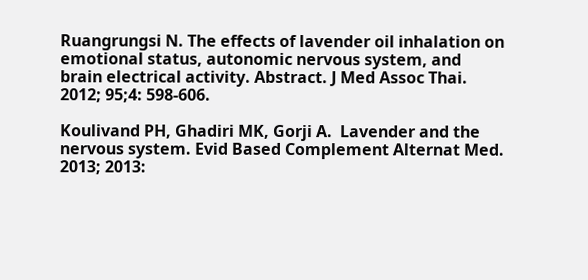Ruangrungsi N. The effects of lavender oil inhalation on emotional status, autonomic nervous system, and brain electrical activity. Abstract. J Med Assoc Thai. 2012; 95;4: 598-606.

Koulivand PH, Ghadiri MK, Gorji A.  Lavender and the nervous system. Evid Based Complement Alternat Med. 2013; 2013: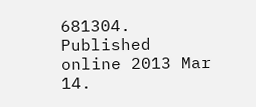681304. Published online 2013 Mar 14.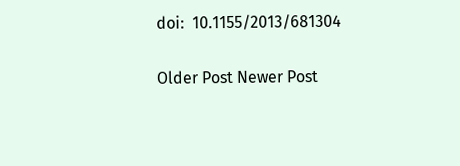doi:  10.1155/2013/681304

Older Post Newer Post